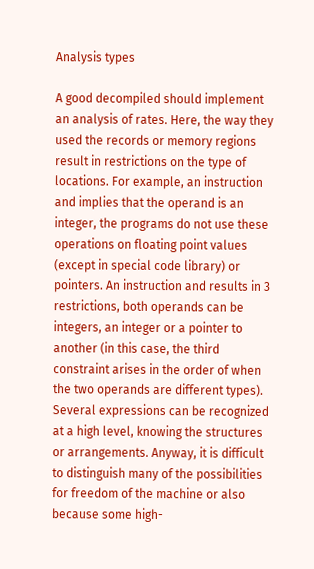Analysis types

A good decompiled should implement an analysis of rates. Here, the way they used the records or memory regions result in restrictions on the type of locations. For example, an instruction and implies that the operand is an integer, the programs do not use these operations on floating point values (except in special code library) or pointers. An instruction and results in 3 restrictions, both operands can be integers, an integer or a pointer to another (in this case, the third constraint arises in the order of when the two operands are different types).
Several expressions can be recognized at a high level, knowing the structures or arrangements. Anyway, it is difficult to distinguish many of the possibilities for freedom of the machine or also because some high-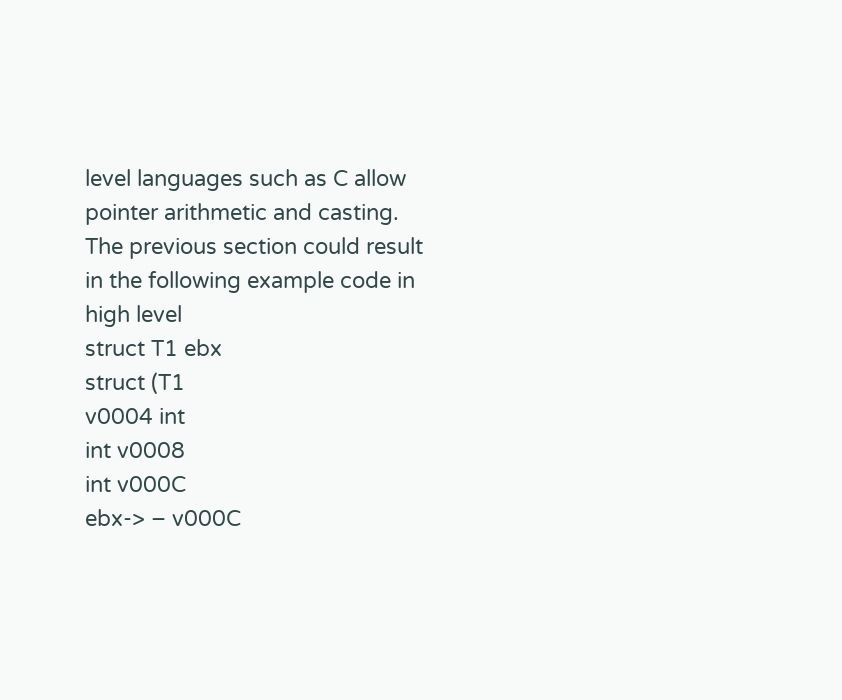level languages such as C allow pointer arithmetic and casting.
The previous section could result in the following example code in high level
struct T1 ebx
struct (T1
v0004 int
int v0008
int v000C
ebx-> – v000C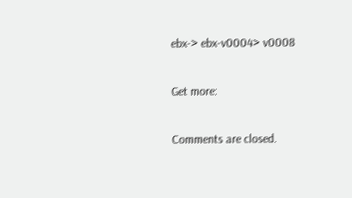ebx-> ebx-v0004> v0008

Get more:

Comments are closed.